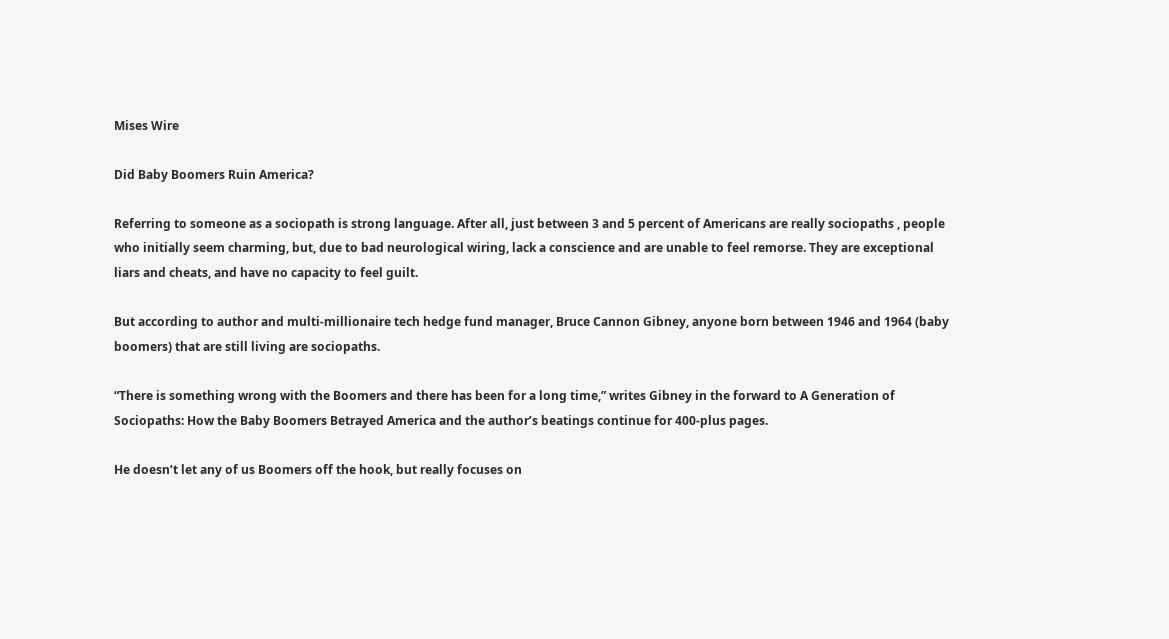Mises Wire

Did Baby Boomers Ruin America?

Referring to someone as a sociopath is strong language. After all, just between 3 and 5 percent of Americans are really sociopaths , people who initially seem charming, but, due to bad neurological wiring, lack a conscience and are unable to feel remorse. They are exceptional liars and cheats, and have no capacity to feel guilt.

But according to author and multi-millionaire tech hedge fund manager, Bruce Cannon Gibney, anyone born between 1946 and 1964 (baby boomers) that are still living are sociopaths.

“There is something wrong with the Boomers and there has been for a long time,” writes Gibney in the forward to A Generation of Sociopaths: How the Baby Boomers Betrayed America and the author’s beatings continue for 400-plus pages.

He doesn’t let any of us Boomers off the hook, but really focuses on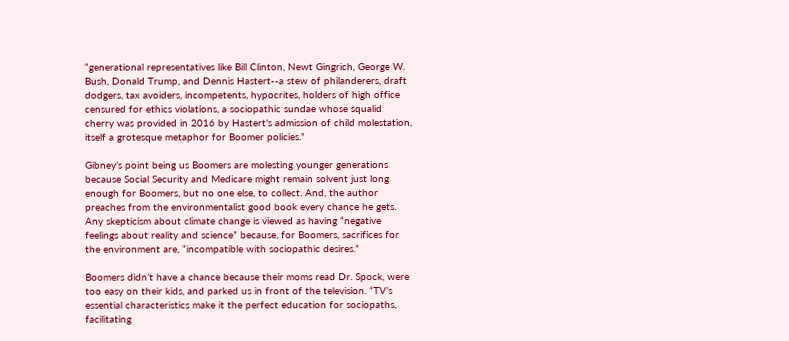“generational representatives like Bill Clinton, Newt Gingrich, George W. Bush, Donald Trump, and Dennis Hastert--a stew of philanderers, draft dodgers, tax avoiders, incompetents, hypocrites, holders of high office censured for ethics violations, a sociopathic sundae whose squalid cherry was provided in 2016 by Hastert’s admission of child molestation, itself a grotesque metaphor for Boomer policies.”

Gibney’s point being us Boomers are molesting younger generations because Social Security and Medicare might remain solvent just long enough for Boomers, but no one else, to collect. And, the author preaches from the environmentalist good book every chance he gets. Any skepticism about climate change is viewed as having “negative feelings about reality and science” because, for Boomers, sacrifices for the environment are, “incompatible with sociopathic desires.”

Boomers didn’t have a chance because their moms read Dr. Spock, were too easy on their kids, and parked us in front of the television. “TV’s essential characteristics make it the perfect education for sociopaths, facilitating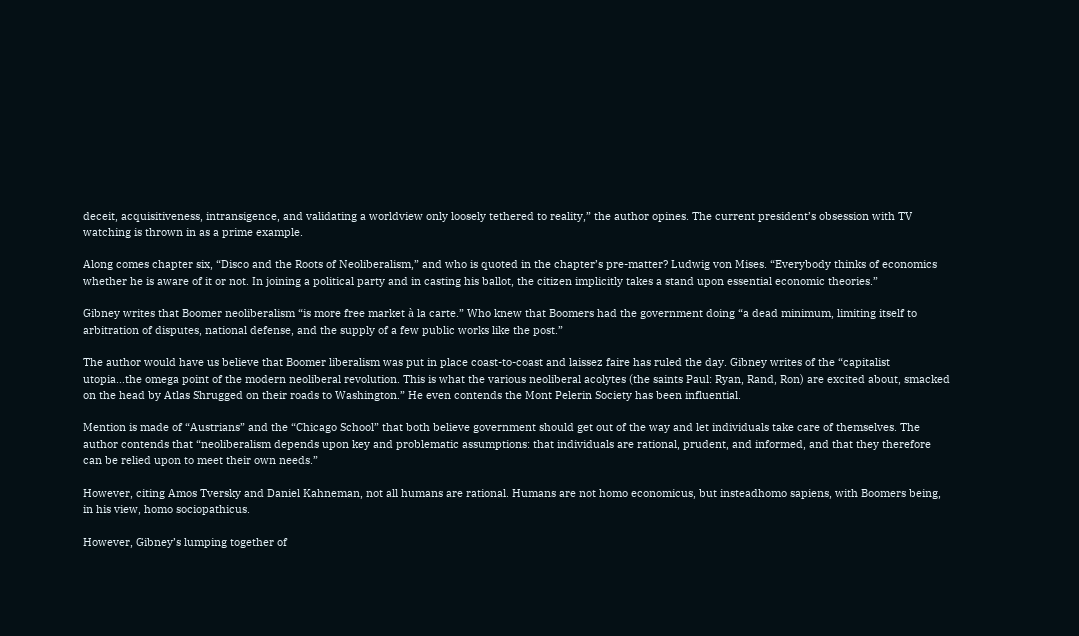deceit, acquisitiveness, intransigence, and validating a worldview only loosely tethered to reality,” the author opines. The current president’s obsession with TV watching is thrown in as a prime example.

Along comes chapter six, “Disco and the Roots of Neoliberalism,” and who is quoted in the chapter’s pre-matter? Ludwig von Mises. “Everybody thinks of economics whether he is aware of it or not. In joining a political party and in casting his ballot, the citizen implicitly takes a stand upon essential economic theories.”

Gibney writes that Boomer neoliberalism “is more free market à la carte.” Who knew that Boomers had the government doing “a dead minimum, limiting itself to arbitration of disputes, national defense, and the supply of a few public works like the post.”

The author would have us believe that Boomer liberalism was put in place coast-to-coast and laissez faire has ruled the day. Gibney writes of the “capitalist utopia...the omega point of the modern neoliberal revolution. This is what the various neoliberal acolytes (the saints Paul: Ryan, Rand, Ron) are excited about, smacked on the head by Atlas Shrugged on their roads to Washington.” He even contends the Mont Pelerin Society has been influential.

Mention is made of “Austrians” and the “Chicago School” that both believe government should get out of the way and let individuals take care of themselves. The author contends that “neoliberalism depends upon key and problematic assumptions: that individuals are rational, prudent, and informed, and that they therefore can be relied upon to meet their own needs.”

However, citing Amos Tversky and Daniel Kahneman, not all humans are rational. Humans are not homo economicus, but insteadhomo sapiens, with Boomers being, in his view, homo sociopathicus.

However, Gibney’s lumping together of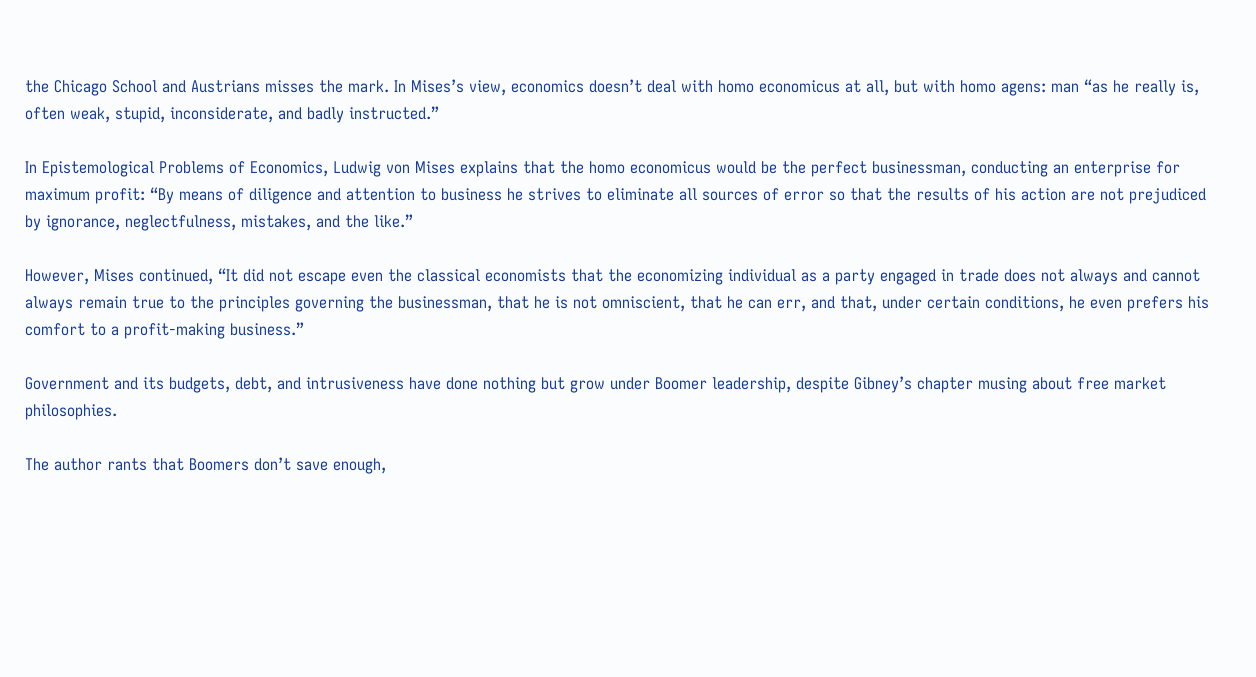the Chicago School and Austrians misses the mark. In Mises’s view, economics doesn’t deal with homo economicus at all, but with homo agens: man “as he really is, often weak, stupid, inconsiderate, and badly instructed.”

In Epistemological Problems of Economics, Ludwig von Mises explains that the homo economicus would be the perfect businessman, conducting an enterprise for maximum profit: “By means of diligence and attention to business he strives to eliminate all sources of error so that the results of his action are not prejudiced by ignorance, neglectfulness, mistakes, and the like.”

However, Mises continued, “It did not escape even the classical economists that the economizing individual as a party engaged in trade does not always and cannot always remain true to the principles governing the businessman, that he is not omniscient, that he can err, and that, under certain conditions, he even prefers his comfort to a profit-making business.”

Government and its budgets, debt, and intrusiveness have done nothing but grow under Boomer leadership, despite Gibney’s chapter musing about free market philosophies.

The author rants that Boomers don’t save enough,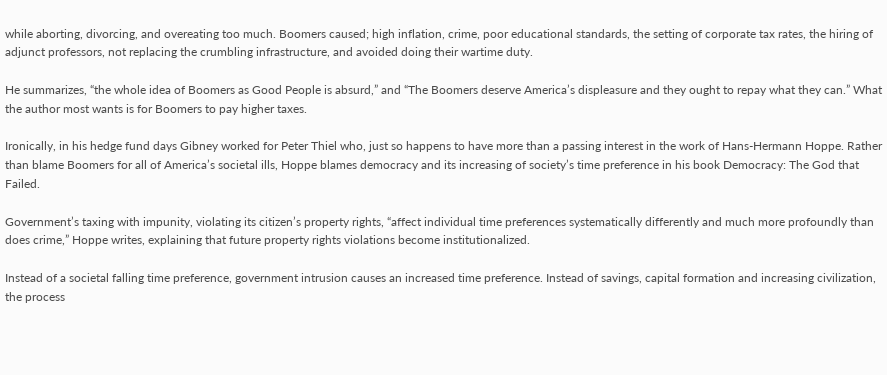while aborting, divorcing, and overeating too much. Boomers caused; high inflation, crime, poor educational standards, the setting of corporate tax rates, the hiring of adjunct professors, not replacing the crumbling infrastructure, and avoided doing their wartime duty.

He summarizes, “the whole idea of Boomers as Good People is absurd,” and “The Boomers deserve America’s displeasure and they ought to repay what they can.” What the author most wants is for Boomers to pay higher taxes.

Ironically, in his hedge fund days Gibney worked for Peter Thiel who, just so happens to have more than a passing interest in the work of Hans-Hermann Hoppe. Rather than blame Boomers for all of America’s societal ills, Hoppe blames democracy and its increasing of society’s time preference in his book Democracy: The God that Failed.

Government’s taxing with impunity, violating its citizen’s property rights, “affect individual time preferences systematically differently and much more profoundly than does crime,” Hoppe writes, explaining that future property rights violations become institutionalized.

Instead of a societal falling time preference, government intrusion causes an increased time preference. Instead of savings, capital formation and increasing civilization, the process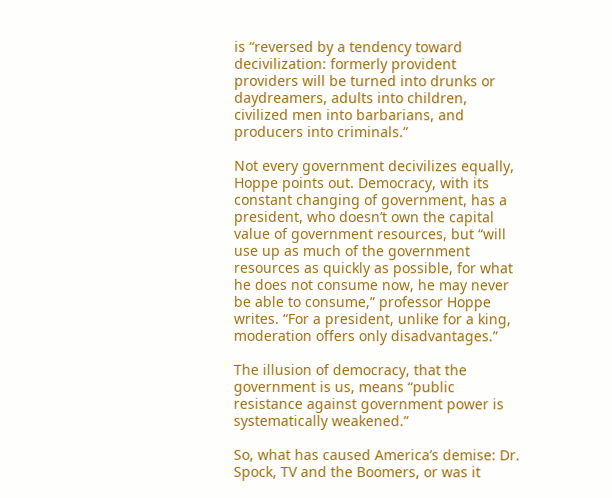is “reversed by a tendency toward decivilization: formerly provident providers will be turned into drunks or daydreamers, adults into children, civilized men into barbarians, and producers into criminals.”

Not every government decivilizes equally, Hoppe points out. Democracy, with its constant changing of government, has a president, who doesn’t own the capital value of government resources, but “will use up as much of the government resources as quickly as possible, for what he does not consume now, he may never be able to consume,” professor Hoppe writes. “For a president, unlike for a king, moderation offers only disadvantages.”

The illusion of democracy, that the government is us, means “public resistance against government power is systematically weakened.”

So, what has caused America’s demise: Dr. Spock, TV and the Boomers, or was it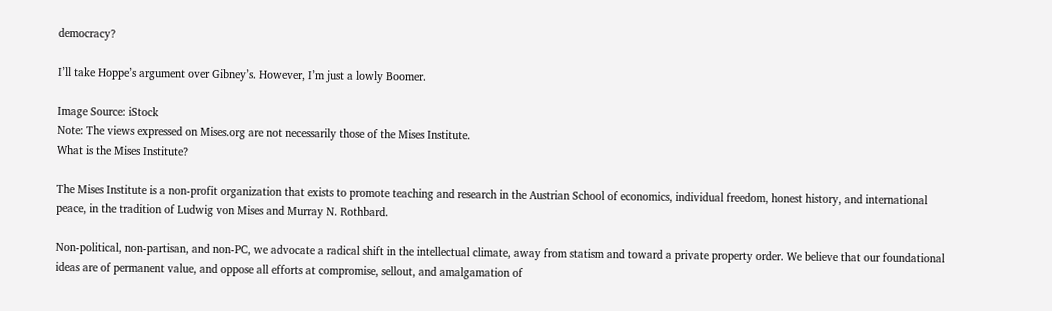democracy?

I’ll take Hoppe’s argument over Gibney’s. However, I’m just a lowly Boomer.

Image Source: iStock
Note: The views expressed on Mises.org are not necessarily those of the Mises Institute.
What is the Mises Institute?

The Mises Institute is a non-profit organization that exists to promote teaching and research in the Austrian School of economics, individual freedom, honest history, and international peace, in the tradition of Ludwig von Mises and Murray N. Rothbard.

Non-political, non-partisan, and non-PC, we advocate a radical shift in the intellectual climate, away from statism and toward a private property order. We believe that our foundational ideas are of permanent value, and oppose all efforts at compromise, sellout, and amalgamation of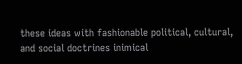these ideas with fashionable political, cultural, and social doctrines inimical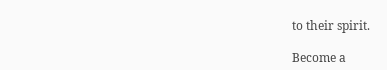to their spirit.

Become a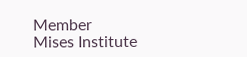Member
Mises Institute